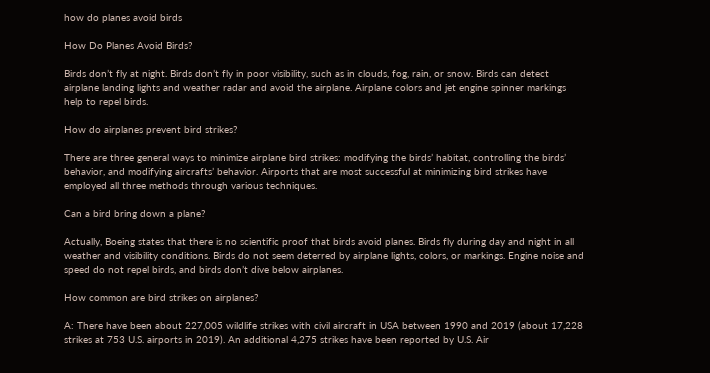how do planes avoid birds

How Do Planes Avoid Birds?

Birds don’t fly at night. Birds don’t fly in poor visibility, such as in clouds, fog, rain, or snow. Birds can detect airplane landing lights and weather radar and avoid the airplane. Airplane colors and jet engine spinner markings help to repel birds.

How do airplanes prevent bird strikes?

There are three general ways to minimize airplane bird strikes: modifying the birds’ habitat, controlling the birds’ behavior, and modifying aircrafts’ behavior. Airports that are most successful at minimizing bird strikes have employed all three methods through various techniques.

Can a bird bring down a plane?

Actually, Boeing states that there is no scientific proof that birds avoid planes. Birds fly during day and night in all weather and visibility conditions. Birds do not seem deterred by airplane lights, colors, or markings. Engine noise and speed do not repel birds, and birds don’t dive below airplanes.

How common are bird strikes on airplanes?

A: There have been about 227,005 wildlife strikes with civil aircraft in USA between 1990 and 2019 (about 17,228 strikes at 753 U.S. airports in 2019). An additional 4,275 strikes have been reported by U.S. Air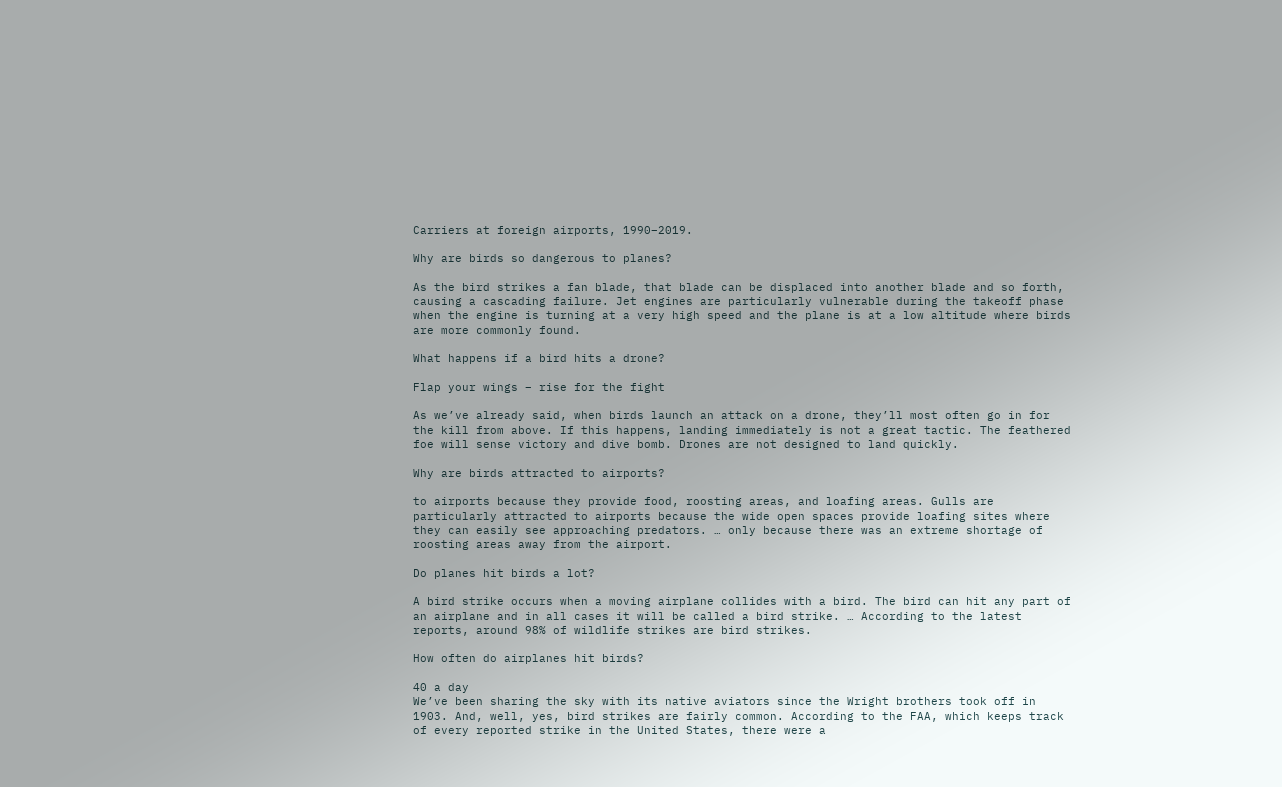Carriers at foreign airports, 1990–2019.

Why are birds so dangerous to planes?

As the bird strikes a fan blade, that blade can be displaced into another blade and so forth, causing a cascading failure. Jet engines are particularly vulnerable during the takeoff phase when the engine is turning at a very high speed and the plane is at a low altitude where birds are more commonly found.

What happens if a bird hits a drone?

Flap your wings – rise for the fight

As we’ve already said, when birds launch an attack on a drone, they’ll most often go in for the kill from above. If this happens, landing immediately is not a great tactic. The feathered foe will sense victory and dive bomb. Drones are not designed to land quickly.

Why are birds attracted to airports?

to airports because they provide food, roosting areas, and loafing areas. Gulls are particularly attracted to airports because the wide open spaces provide loafing sites where they can easily see approaching predators. … only because there was an extreme shortage of roosting areas away from the airport.

Do planes hit birds a lot?

A bird strike occurs when a moving airplane collides with a bird. The bird can hit any part of an airplane and in all cases it will be called a bird strike. … According to the latest reports, around 98% of wildlife strikes are bird strikes.

How often do airplanes hit birds?

40 a day
We’ve been sharing the sky with its native aviators since the Wright brothers took off in 1903. And, well, yes, bird strikes are fairly common. According to the FAA, which keeps track of every reported strike in the United States, there were a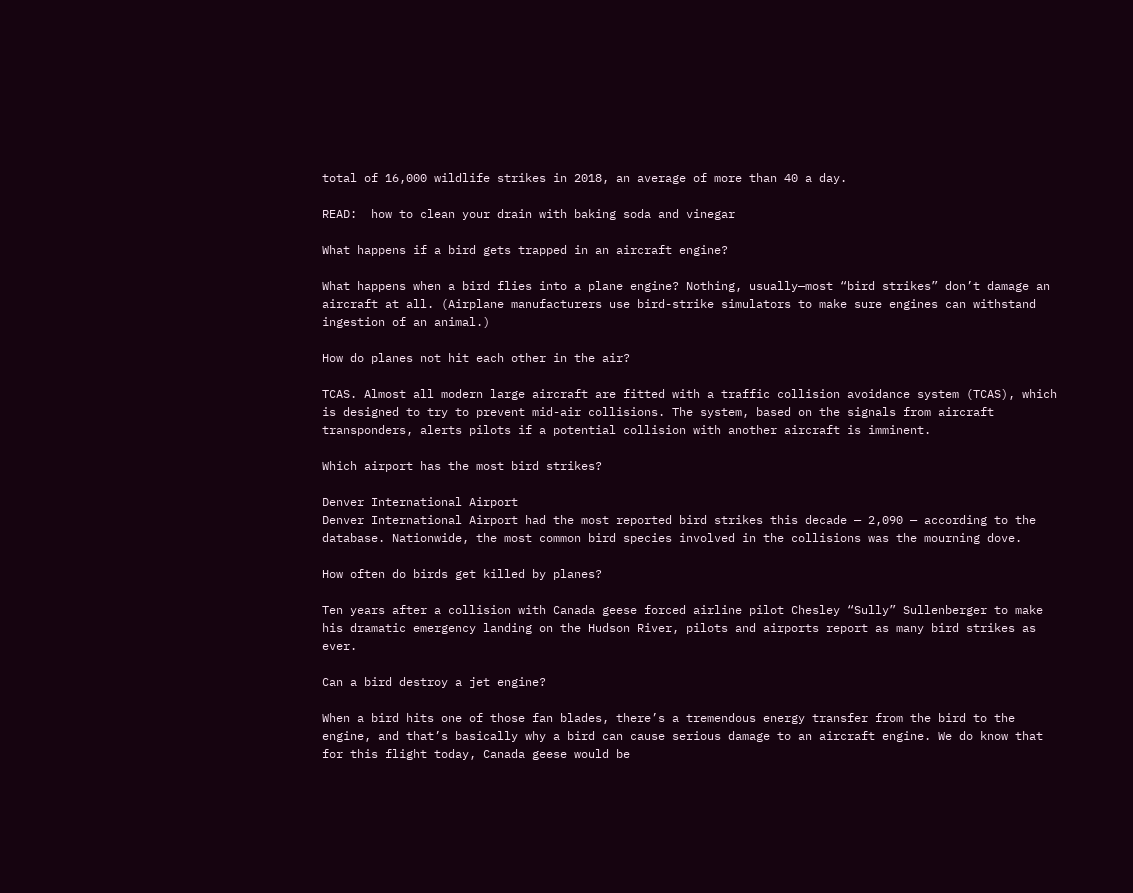total of 16,000 wildlife strikes in 2018, an average of more than 40 a day.

READ:  how to clean your drain with baking soda and vinegar

What happens if a bird gets trapped in an aircraft engine?

What happens when a bird flies into a plane engine? Nothing, usually—most “bird strikes” don’t damage an aircraft at all. (Airplane manufacturers use bird-strike simulators to make sure engines can withstand ingestion of an animal.)

How do planes not hit each other in the air?

TCAS. Almost all modern large aircraft are fitted with a traffic collision avoidance system (TCAS), which is designed to try to prevent mid-air collisions. The system, based on the signals from aircraft transponders, alerts pilots if a potential collision with another aircraft is imminent.

Which airport has the most bird strikes?

Denver International Airport
Denver International Airport had the most reported bird strikes this decade — 2,090 — according to the database. Nationwide, the most common bird species involved in the collisions was the mourning dove.

How often do birds get killed by planes?

Ten years after a collision with Canada geese forced airline pilot Chesley “Sully” Sullenberger to make his dramatic emergency landing on the Hudson River, pilots and airports report as many bird strikes as ever.

Can a bird destroy a jet engine?

When a bird hits one of those fan blades, there’s a tremendous energy transfer from the bird to the engine, and that’s basically why a bird can cause serious damage to an aircraft engine. We do know that for this flight today, Canada geese would be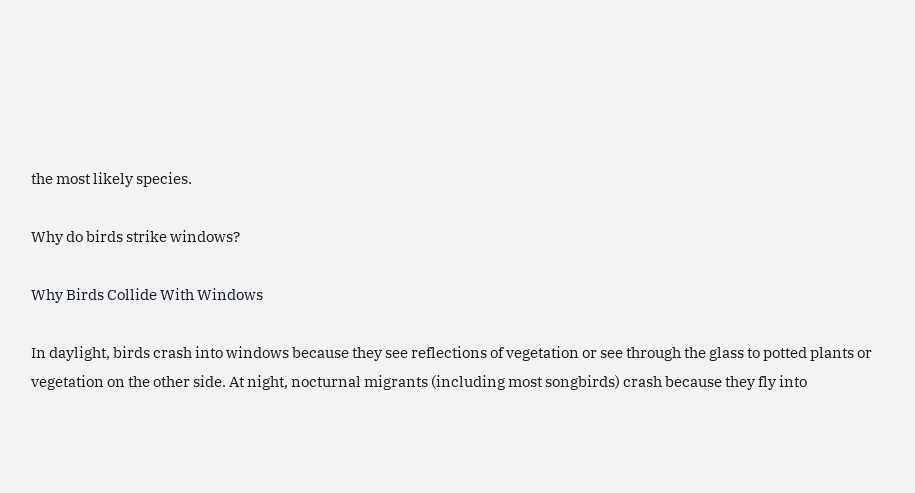the most likely species.

Why do birds strike windows?

Why Birds Collide With Windows

In daylight, birds crash into windows because they see reflections of vegetation or see through the glass to potted plants or vegetation on the other side. At night, nocturnal migrants (including most songbirds) crash because they fly into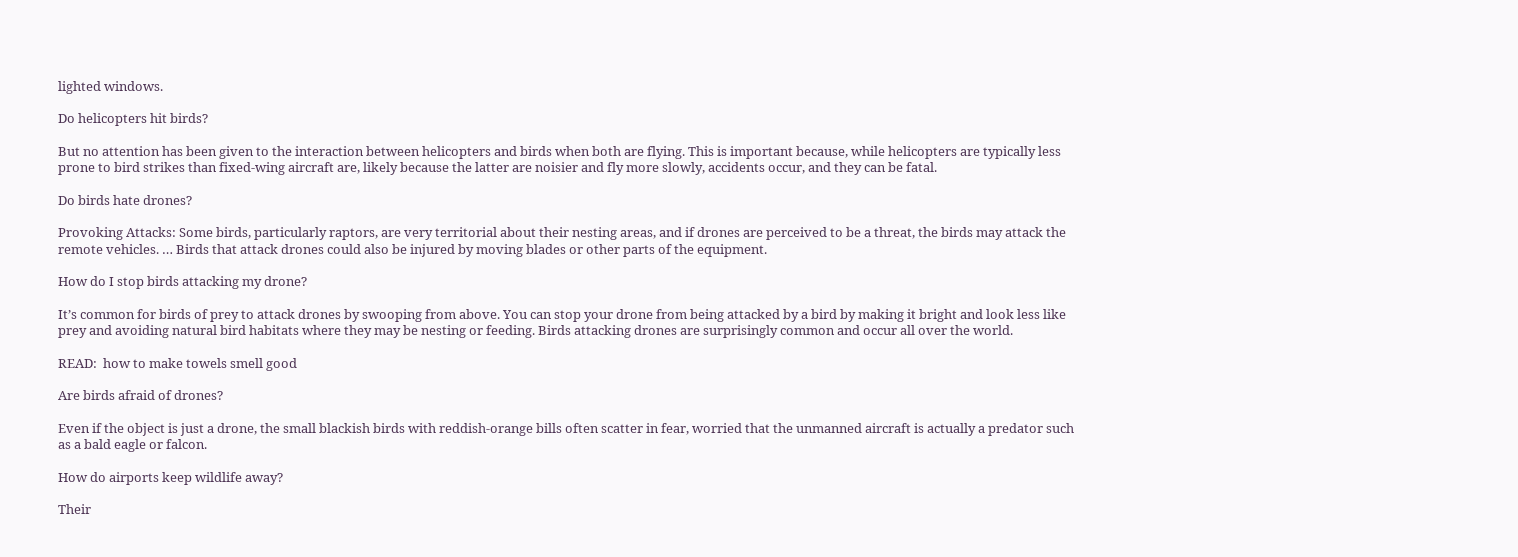lighted windows.

Do helicopters hit birds?

But no attention has been given to the interaction between helicopters and birds when both are flying. This is important because, while helicopters are typically less prone to bird strikes than fixed-wing aircraft are, likely because the latter are noisier and fly more slowly, accidents occur, and they can be fatal.

Do birds hate drones?

Provoking Attacks: Some birds, particularly raptors, are very territorial about their nesting areas, and if drones are perceived to be a threat, the birds may attack the remote vehicles. … Birds that attack drones could also be injured by moving blades or other parts of the equipment.

How do I stop birds attacking my drone?

It’s common for birds of prey to attack drones by swooping from above. You can stop your drone from being attacked by a bird by making it bright and look less like prey and avoiding natural bird habitats where they may be nesting or feeding. Birds attacking drones are surprisingly common and occur all over the world.

READ:  how to make towels smell good

Are birds afraid of drones?

Even if the object is just a drone, the small blackish birds with reddish-orange bills often scatter in fear, worried that the unmanned aircraft is actually a predator such as a bald eagle or falcon.

How do airports keep wildlife away?

Their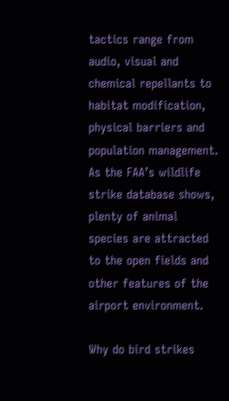tactics range from audio, visual and chemical repellants to habitat modification, physical barriers and population management. As the FAA’s wildlife strike database shows, plenty of animal species are attracted to the open fields and other features of the airport environment.

Why do bird strikes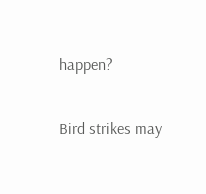happen?

Bird strikes may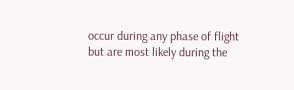occur during any phase of flight but are most likely during the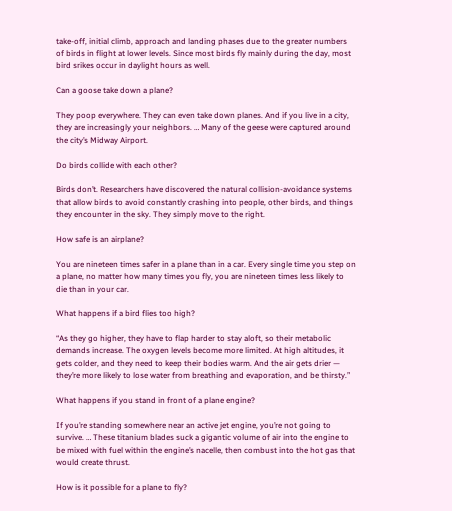take-off, initial climb, approach and landing phases due to the greater numbers of birds in flight at lower levels. Since most birds fly mainly during the day, most bird srikes occur in daylight hours as well.

Can a goose take down a plane?

They poop everywhere. They can even take down planes. And if you live in a city, they are increasingly your neighbors. … Many of the geese were captured around the city’s Midway Airport.

Do birds collide with each other?

Birds don’t. Researchers have discovered the natural collision-avoidance systems that allow birds to avoid constantly crashing into people, other birds, and things they encounter in the sky. They simply move to the right.

How safe is an airplane?

You are nineteen times safer in a plane than in a car. Every single time you step on a plane, no matter how many times you fly, you are nineteen times less likely to die than in your car.

What happens if a bird flies too high?

“As they go higher, they have to flap harder to stay aloft, so their metabolic demands increase. The oxygen levels become more limited. At high altitudes, it gets colder, and they need to keep their bodies warm. And the air gets drier — they’re more likely to lose water from breathing and evaporation, and be thirsty.”

What happens if you stand in front of a plane engine?

If you’re standing somewhere near an active jet engine, you’re not going to survive. … These titanium blades suck a gigantic volume of air into the engine to be mixed with fuel within the engine’s nacelle, then combust into the hot gas that would create thrust.

How is it possible for a plane to fly?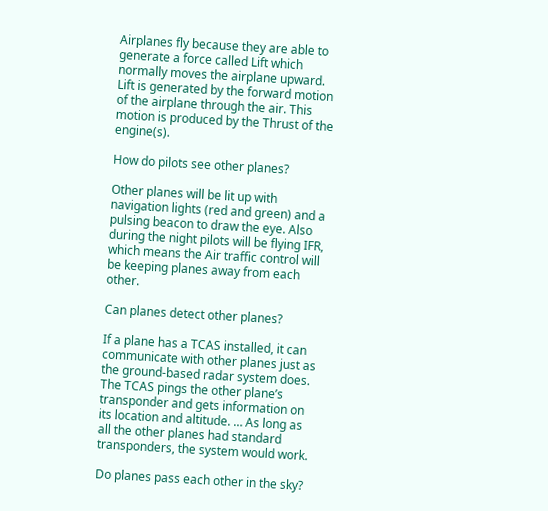Airplanes fly because they are able to generate a force called Lift which normally moves the airplane upward. Lift is generated by the forward motion of the airplane through the air. This motion is produced by the Thrust of the engine(s).

How do pilots see other planes?

Other planes will be lit up with navigation lights (red and green) and a pulsing beacon to draw the eye. Also during the night pilots will be flying IFR, which means the Air traffic control will be keeping planes away from each other.

Can planes detect other planes?

If a plane has a TCAS installed, it can communicate with other planes just as the ground-based radar system does. The TCAS pings the other plane’s transponder and gets information on its location and altitude. … As long as all the other planes had standard transponders, the system would work.

Do planes pass each other in the sky?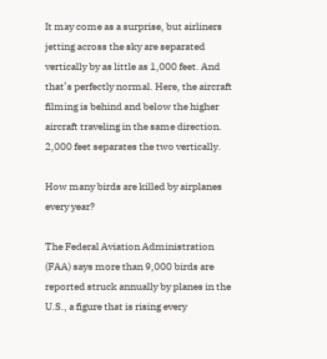It may come as a surprise, but airliners jetting across the sky are separated vertically by as little as 1,000 feet. And that’s perfectly normal. Here, the aircraft filming is behind and below the higher aircraft traveling in the same direction. 2,000 feet separates the two vertically.

How many birds are killed by airplanes every year?

The Federal Aviation Administration (FAA) says more than 9,000 birds are reported struck annually by planes in the U.S., a figure that is rising every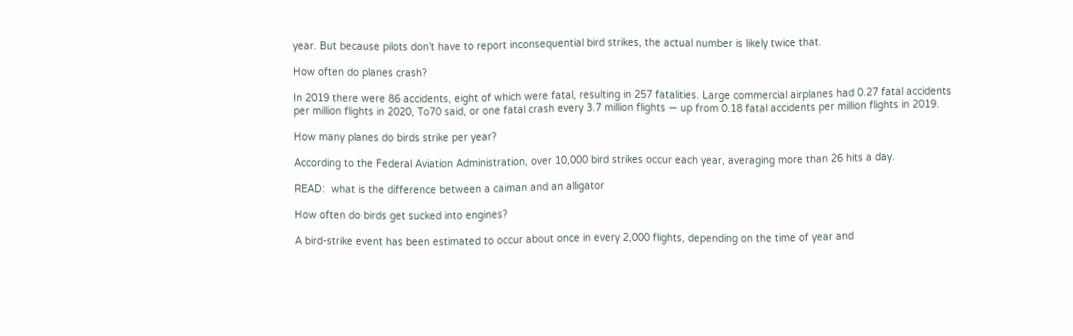year. But because pilots don’t have to report inconsequential bird strikes, the actual number is likely twice that.

How often do planes crash?

In 2019 there were 86 accidents, eight of which were fatal, resulting in 257 fatalities. Large commercial airplanes had 0.27 fatal accidents per million flights in 2020, To70 said, or one fatal crash every 3.7 million flights — up from 0.18 fatal accidents per million flights in 2019.

How many planes do birds strike per year?

According to the Federal Aviation Administration, over 10,000 bird strikes occur each year, averaging more than 26 hits a day.

READ:  what is the difference between a caiman and an alligator

How often do birds get sucked into engines?

A bird-strike event has been estimated to occur about once in every 2,000 flights, depending on the time of year and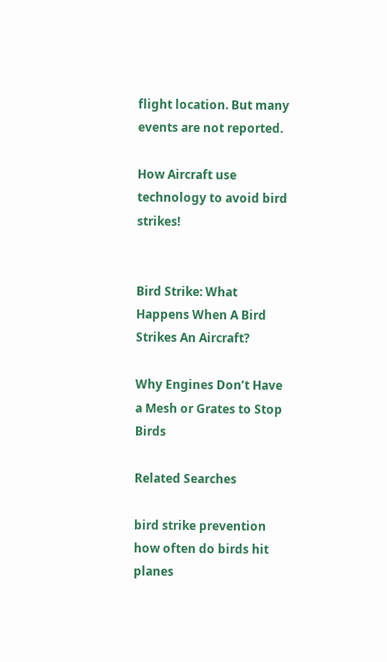flight location. But many events are not reported.

How Aircraft use technology to avoid bird strikes!


Bird Strike: What Happens When A Bird Strikes An Aircraft?

Why Engines Don’t Have a Mesh or Grates to Stop Birds

Related Searches

bird strike prevention
how often do birds hit planes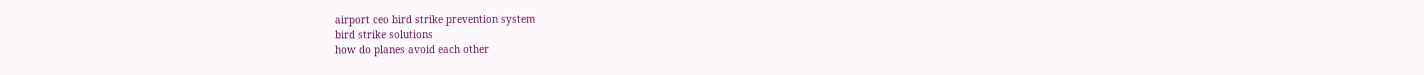airport ceo bird strike prevention system
bird strike solutions
how do planes avoid each other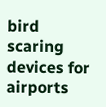bird scaring devices for airports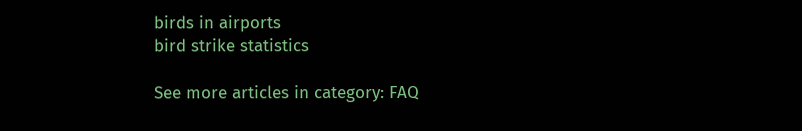birds in airports
bird strike statistics

See more articles in category: FAQ